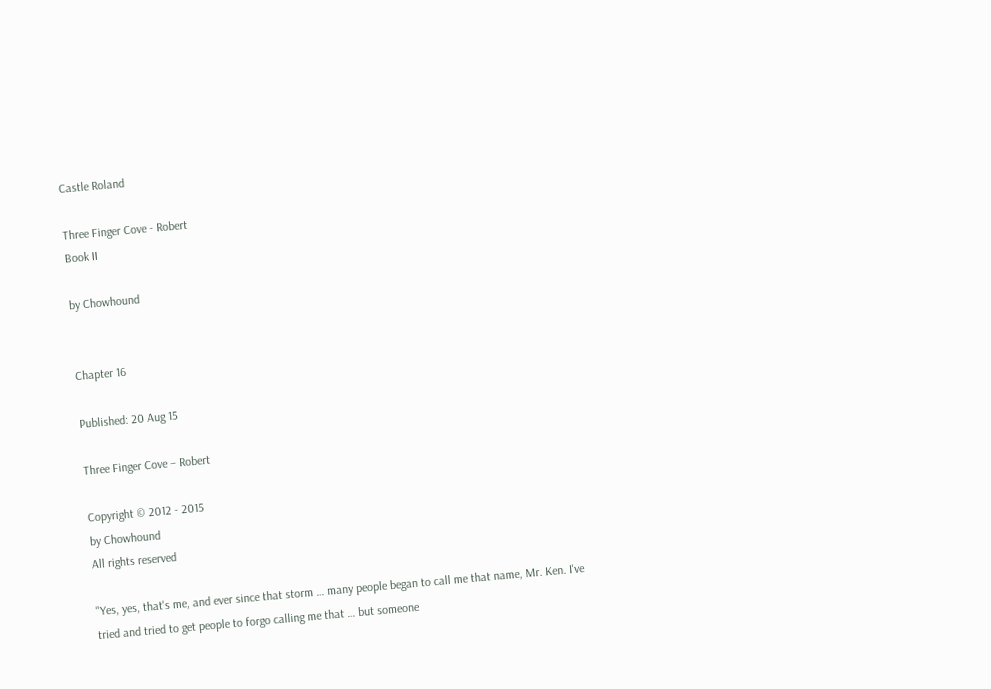Castle Roland

Three Finger Cove - Robert
Book II

by Chowhound


Chapter 16

Published: 20 Aug 15

Three Finger Cove – Robert

Copyright © 2012 - 2015
by Chowhound
All rights reserved

"Yes, yes, that's me, and ever since that storm … many people began to call me that name, Mr. Ken. I've tried and tried to get people to forgo calling me that … but someone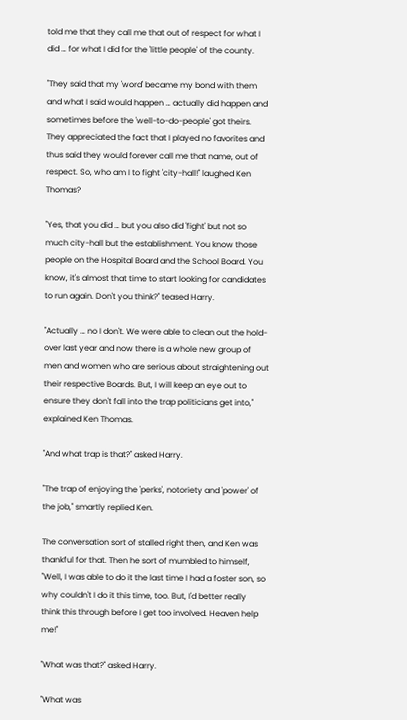told me that they call me that out of respect for what I did … for what I did for the 'little people' of the county.

"They said that my 'word' became my bond with them and what I said would happen … actually did happen and sometimes before the 'well-to-do-people' got theirs. They appreciated the fact that I played no favorites and thus said they would forever call me that name, out of respect. So, who am I to fight 'city-hall!" laughed Ken Thomas?

"Yes, that you did … but you also did 'fight' but not so much city-hall but the establishment. You know those people on the Hospital Board and the School Board. You know, it's almost that time to start looking for candidates to run again. Don't you think?" teased Harry.

"Actually … no I don't. We were able to clean out the hold-over last year and now there is a whole new group of men and women who are serious about straightening out their respective Boards. But, I will keep an eye out to ensure they don't fall into the trap politicians get into," explained Ken Thomas.

"And what trap is that?" asked Harry.

"The trap of enjoying the 'perks', notoriety and 'power' of the job," smartly replied Ken.

The conversation sort of stalled right then, and Ken was thankful for that. Then he sort of mumbled to himself, "Well, I was able to do it the last time I had a foster son, so why couldn't I do it this time, too. But, I'd better really think this through before I get too involved. Heaven help me!"

"What was that?" asked Harry.

"What was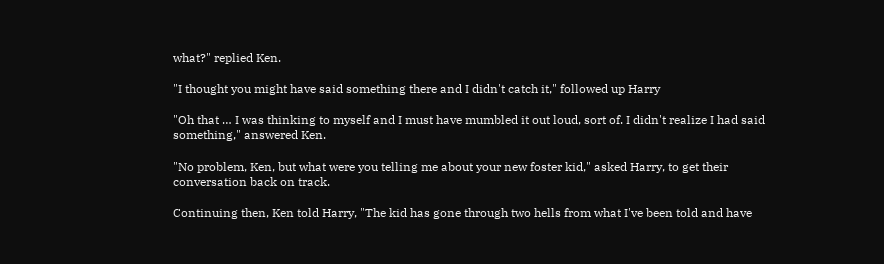what?" replied Ken.

"I thought you might have said something there and I didn't catch it," followed up Harry

"Oh that … I was thinking to myself and I must have mumbled it out loud, sort of. I didn't realize I had said something," answered Ken.

"No problem, Ken, but what were you telling me about your new foster kid," asked Harry, to get their conversation back on track.

Continuing then, Ken told Harry, "The kid has gone through two hells from what I've been told and have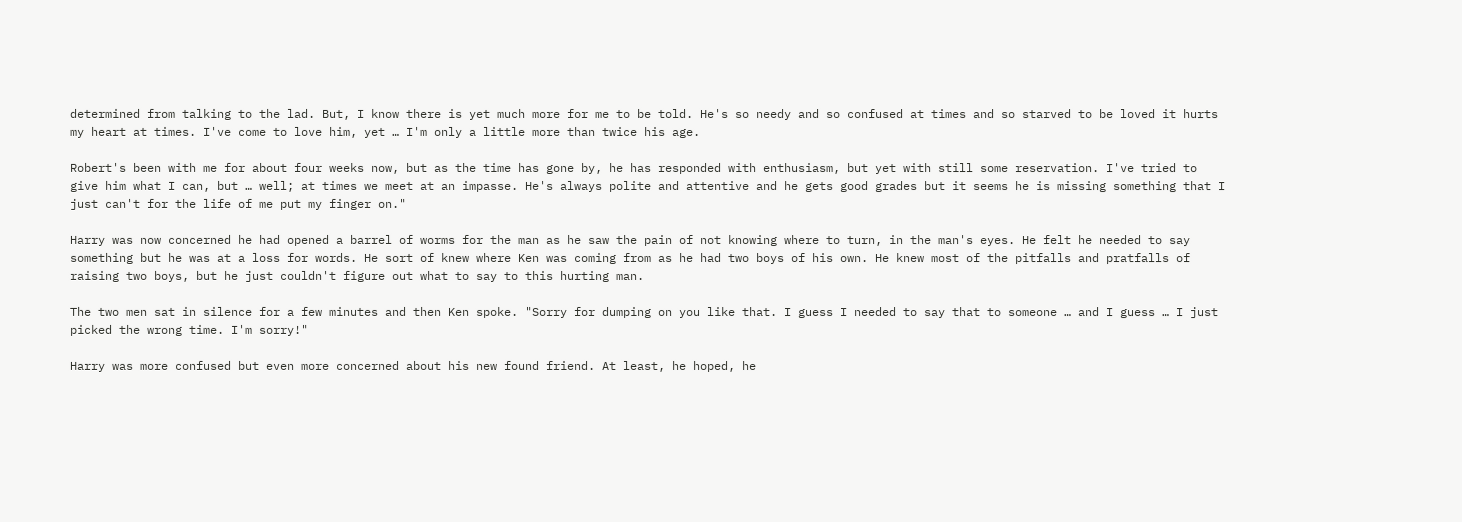determined from talking to the lad. But, I know there is yet much more for me to be told. He's so needy and so confused at times and so starved to be loved it hurts my heart at times. I've come to love him, yet … I'm only a little more than twice his age.

Robert's been with me for about four weeks now, but as the time has gone by, he has responded with enthusiasm, but yet with still some reservation. I've tried to give him what I can, but … well; at times we meet at an impasse. He's always polite and attentive and he gets good grades but it seems he is missing something that I just can't for the life of me put my finger on."

Harry was now concerned he had opened a barrel of worms for the man as he saw the pain of not knowing where to turn, in the man's eyes. He felt he needed to say something but he was at a loss for words. He sort of knew where Ken was coming from as he had two boys of his own. He knew most of the pitfalls and pratfalls of raising two boys, but he just couldn't figure out what to say to this hurting man.

The two men sat in silence for a few minutes and then Ken spoke. "Sorry for dumping on you like that. I guess I needed to say that to someone … and I guess … I just picked the wrong time. I'm sorry!"

Harry was more confused but even more concerned about his new found friend. At least, he hoped, he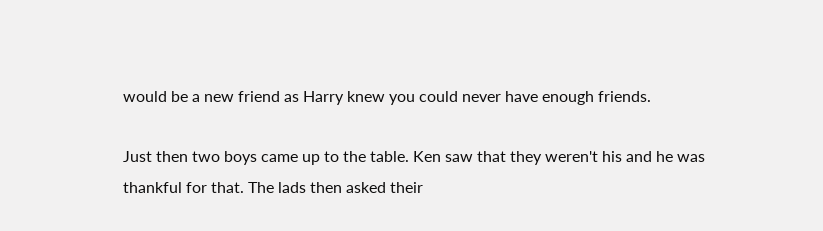would be a new friend as Harry knew you could never have enough friends.

Just then two boys came up to the table. Ken saw that they weren't his and he was thankful for that. The lads then asked their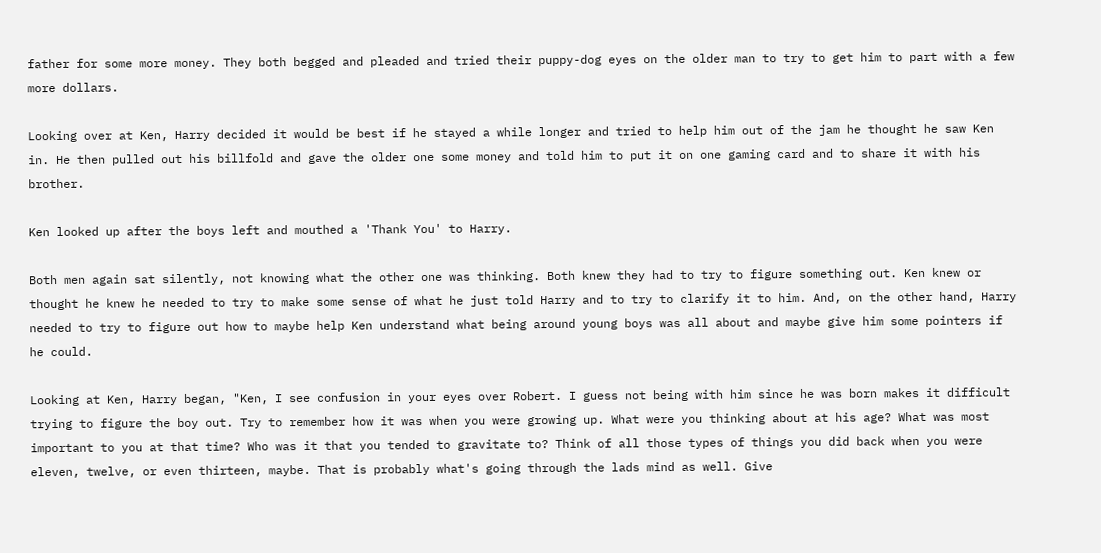father for some more money. They both begged and pleaded and tried their puppy-dog eyes on the older man to try to get him to part with a few more dollars.

Looking over at Ken, Harry decided it would be best if he stayed a while longer and tried to help him out of the jam he thought he saw Ken in. He then pulled out his billfold and gave the older one some money and told him to put it on one gaming card and to share it with his brother.

Ken looked up after the boys left and mouthed a 'Thank You' to Harry.

Both men again sat silently, not knowing what the other one was thinking. Both knew they had to try to figure something out. Ken knew or thought he knew he needed to try to make some sense of what he just told Harry and to try to clarify it to him. And, on the other hand, Harry needed to try to figure out how to maybe help Ken understand what being around young boys was all about and maybe give him some pointers if he could.

Looking at Ken, Harry began, "Ken, I see confusion in your eyes over Robert. I guess not being with him since he was born makes it difficult trying to figure the boy out. Try to remember how it was when you were growing up. What were you thinking about at his age? What was most important to you at that time? Who was it that you tended to gravitate to? Think of all those types of things you did back when you were eleven, twelve, or even thirteen, maybe. That is probably what's going through the lads mind as well. Give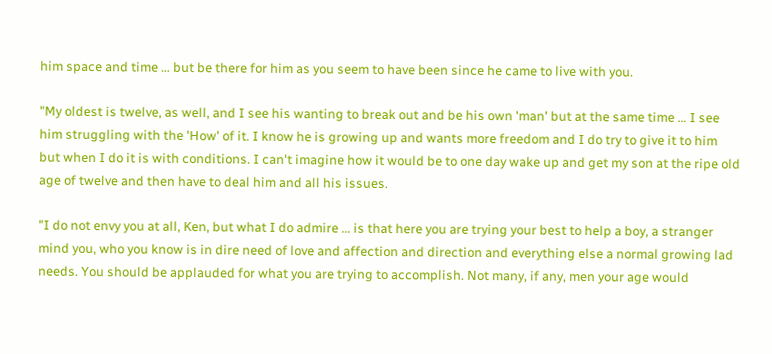him space and time … but be there for him as you seem to have been since he came to live with you.

"My oldest is twelve, as well, and I see his wanting to break out and be his own 'man' but at the same time … I see him struggling with the 'How' of it. I know he is growing up and wants more freedom and I do try to give it to him but when I do it is with conditions. I can't imagine how it would be to one day wake up and get my son at the ripe old age of twelve and then have to deal him and all his issues.

"I do not envy you at all, Ken, but what I do admire … is that here you are trying your best to help a boy, a stranger mind you, who you know is in dire need of love and affection and direction and everything else a normal growing lad needs. You should be applauded for what you are trying to accomplish. Not many, if any, men your age would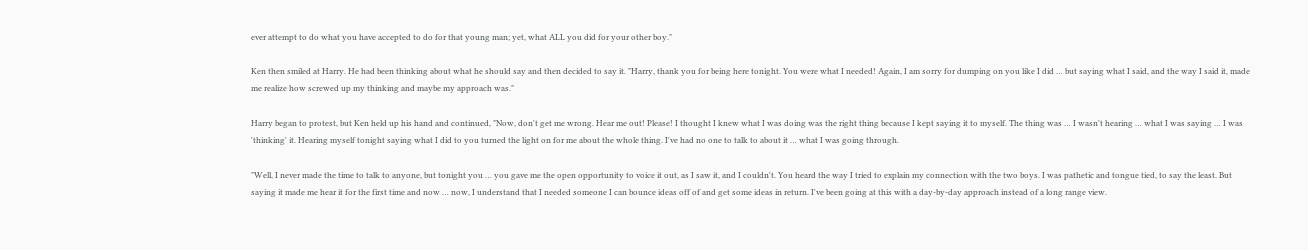ever attempt to do what you have accepted to do for that young man; yet, what ALL you did for your other boy."

Ken then smiled at Harry. He had been thinking about what he should say and then decided to say it. "Harry, thank you for being here tonight. You were what I needed! Again, I am sorry for dumping on you like I did … but saying what I said, and the way I said it, made me realize how screwed up my thinking and maybe my approach was."

Harry began to protest, but Ken held up his hand and continued, "Now, don't get me wrong. Hear me out! Please! I thought I knew what I was doing was the right thing because I kept saying it to myself. The thing was … I wasn't hearing … what I was saying … I was 'thinking' it. Hearing myself tonight saying what I did to you turned the light on for me about the whole thing. I've had no one to talk to about it … what I was going through.

"Well, I never made the time to talk to anyone, but tonight you … you gave me the open opportunity to voice it out, as I saw it, and I couldn't. You heard the way I tried to explain my connection with the two boys. I was pathetic and tongue tied, to say the least. But saying it made me hear it for the first time and now … now, I understand that I needed someone I can bounce ideas off of and get some ideas in return. I've been going at this with a day-by-day approach instead of a long range view.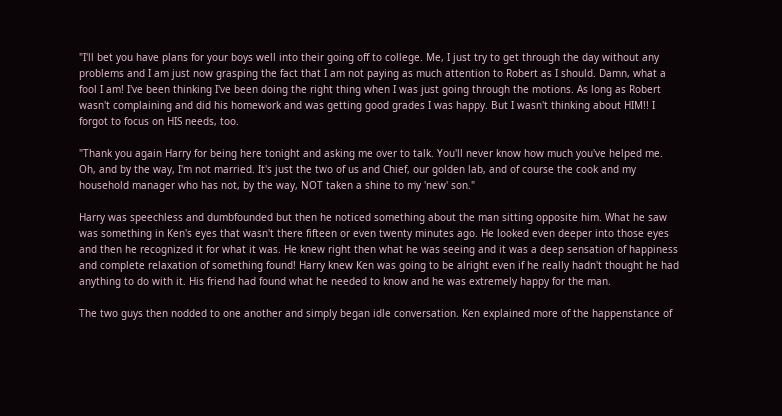"I'll bet you have plans for your boys well into their going off to college. Me, I just try to get through the day without any problems and I am just now grasping the fact that I am not paying as much attention to Robert as I should. Damn, what a fool I am! I've been thinking I've been doing the right thing when I was just going through the motions. As long as Robert wasn't complaining and did his homework and was getting good grades I was happy. But I wasn't thinking about HIM!! I forgot to focus on HIS needs, too.

"Thank you again Harry for being here tonight and asking me over to talk. You'll never know how much you've helped me. Oh, and by the way, I'm not married. It's just the two of us and Chief, our golden lab, and of course the cook and my household manager who has not, by the way, NOT taken a shine to my 'new' son."

Harry was speechless and dumbfounded but then he noticed something about the man sitting opposite him. What he saw was something in Ken's eyes that wasn't there fifteen or even twenty minutes ago. He looked even deeper into those eyes and then he recognized it for what it was. He knew right then what he was seeing and it was a deep sensation of happiness and complete relaxation of something found! Harry knew Ken was going to be alright even if he really hadn't thought he had anything to do with it. His friend had found what he needed to know and he was extremely happy for the man.

The two guys then nodded to one another and simply began idle conversation. Ken explained more of the happenstance of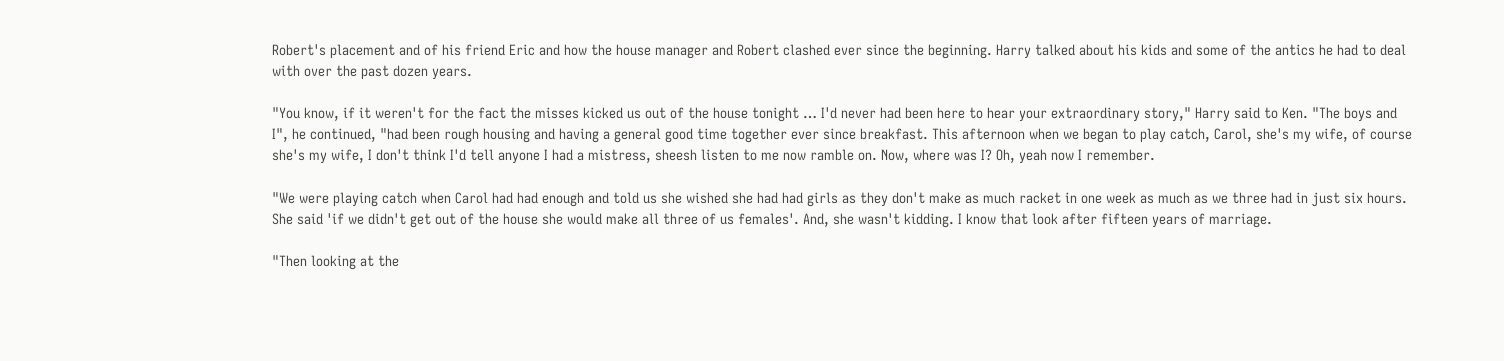Robert's placement and of his friend Eric and how the house manager and Robert clashed ever since the beginning. Harry talked about his kids and some of the antics he had to deal with over the past dozen years.

"You know, if it weren't for the fact the misses kicked us out of the house tonight … I'd never had been here to hear your extraordinary story," Harry said to Ken. "The boys and I", he continued, "had been rough housing and having a general good time together ever since breakfast. This afternoon when we began to play catch, Carol, she's my wife, of course she's my wife, I don't think I'd tell anyone I had a mistress, sheesh listen to me now ramble on. Now, where was I? Oh, yeah now I remember.

"We were playing catch when Carol had had enough and told us she wished she had had girls as they don't make as much racket in one week as much as we three had in just six hours. She said 'if we didn't get out of the house she would make all three of us females'. And, she wasn't kidding. I know that look after fifteen years of marriage.

"Then looking at the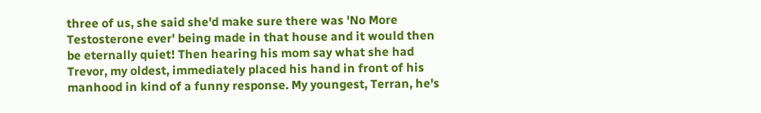three of us, she said she'd make sure there was 'No More Testosterone ever' being made in that house and it would then be eternally quiet! Then hearing his mom say what she had Trevor, my oldest, immediately placed his hand in front of his manhood in kind of a funny response. My youngest, Terran, he's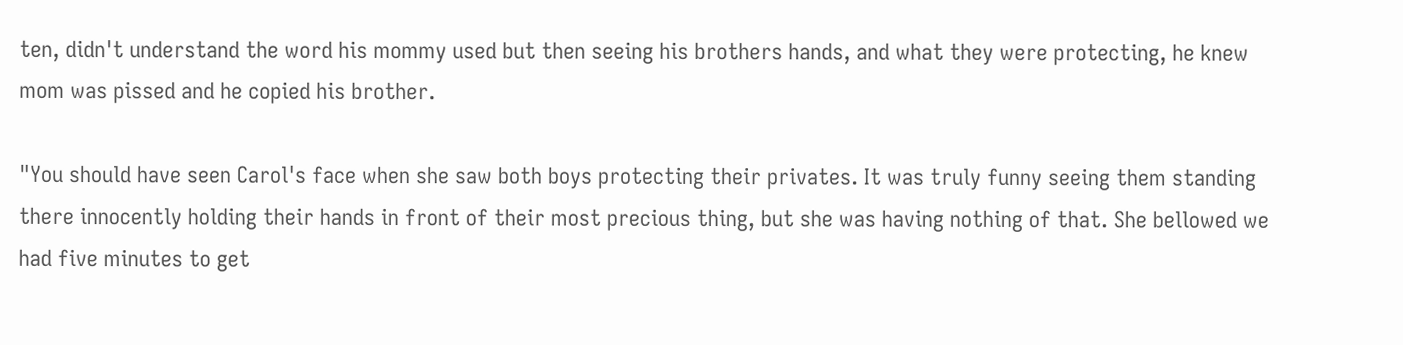ten, didn't understand the word his mommy used but then seeing his brothers hands, and what they were protecting, he knew mom was pissed and he copied his brother.

"You should have seen Carol's face when she saw both boys protecting their privates. It was truly funny seeing them standing there innocently holding their hands in front of their most precious thing, but she was having nothing of that. She bellowed we had five minutes to get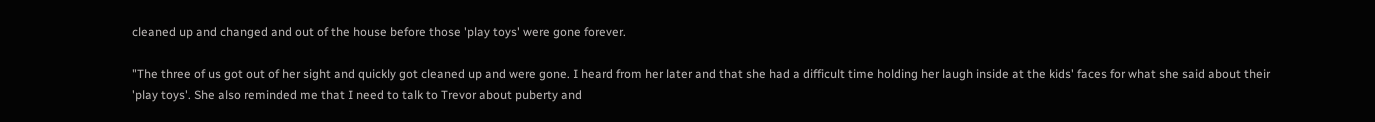cleaned up and changed and out of the house before those 'play toys' were gone forever.

"The three of us got out of her sight and quickly got cleaned up and were gone. I heard from her later and that she had a difficult time holding her laugh inside at the kids' faces for what she said about their 'play toys'. She also reminded me that I need to talk to Trevor about puberty and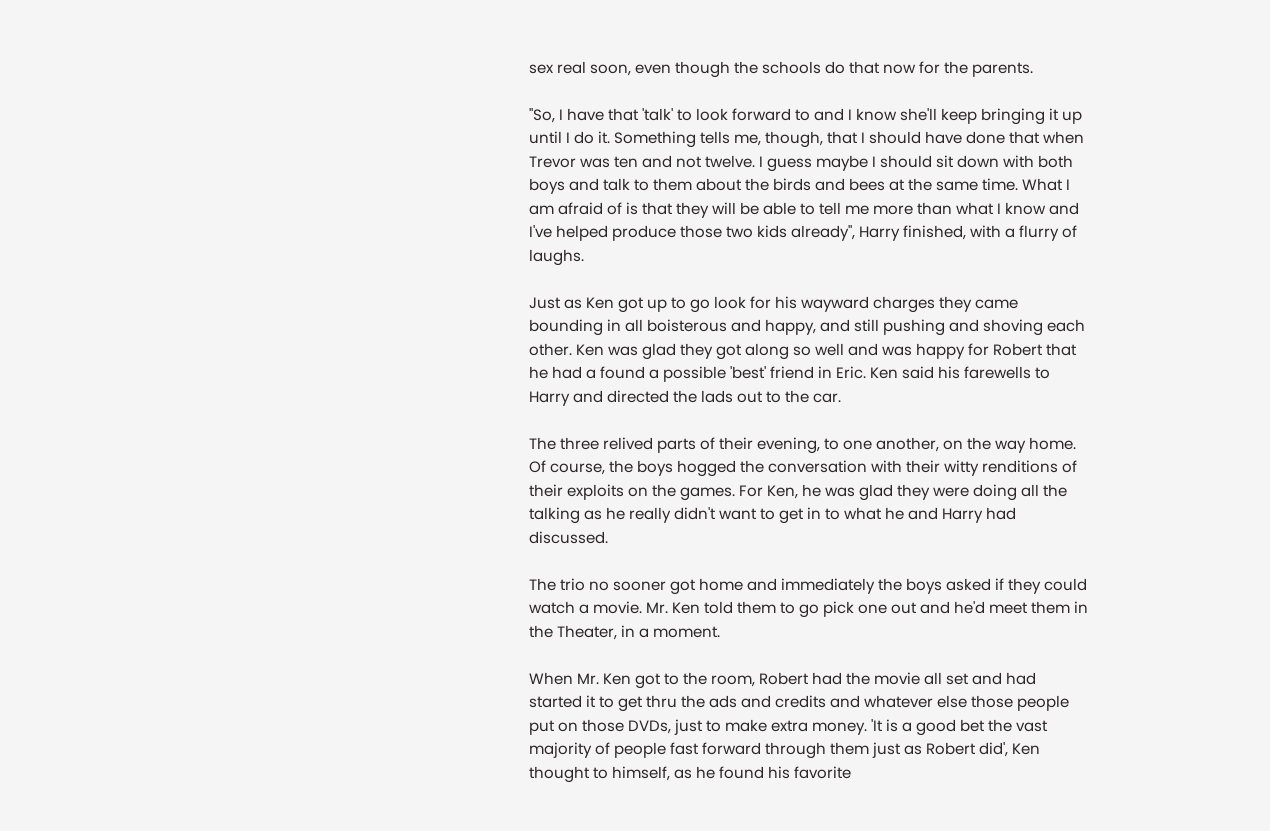sex real soon, even though the schools do that now for the parents.

"So, I have that 'talk' to look forward to and I know she'll keep bringing it up until I do it. Something tells me, though, that I should have done that when Trevor was ten and not twelve. I guess maybe I should sit down with both boys and talk to them about the birds and bees at the same time. What I am afraid of is that they will be able to tell me more than what I know and I've helped produce those two kids already", Harry finished, with a flurry of laughs.

Just as Ken got up to go look for his wayward charges they came bounding in all boisterous and happy, and still pushing and shoving each other. Ken was glad they got along so well and was happy for Robert that he had a found a possible 'best' friend in Eric. Ken said his farewells to Harry and directed the lads out to the car.

The three relived parts of their evening, to one another, on the way home. Of course, the boys hogged the conversation with their witty renditions of their exploits on the games. For Ken, he was glad they were doing all the talking as he really didn't want to get in to what he and Harry had discussed.

The trio no sooner got home and immediately the boys asked if they could watch a movie. Mr. Ken told them to go pick one out and he'd meet them in the Theater, in a moment.

When Mr. Ken got to the room, Robert had the movie all set and had started it to get thru the ads and credits and whatever else those people put on those DVDs, just to make extra money. 'It is a good bet the vast majority of people fast forward through them just as Robert did', Ken thought to himself, as he found his favorite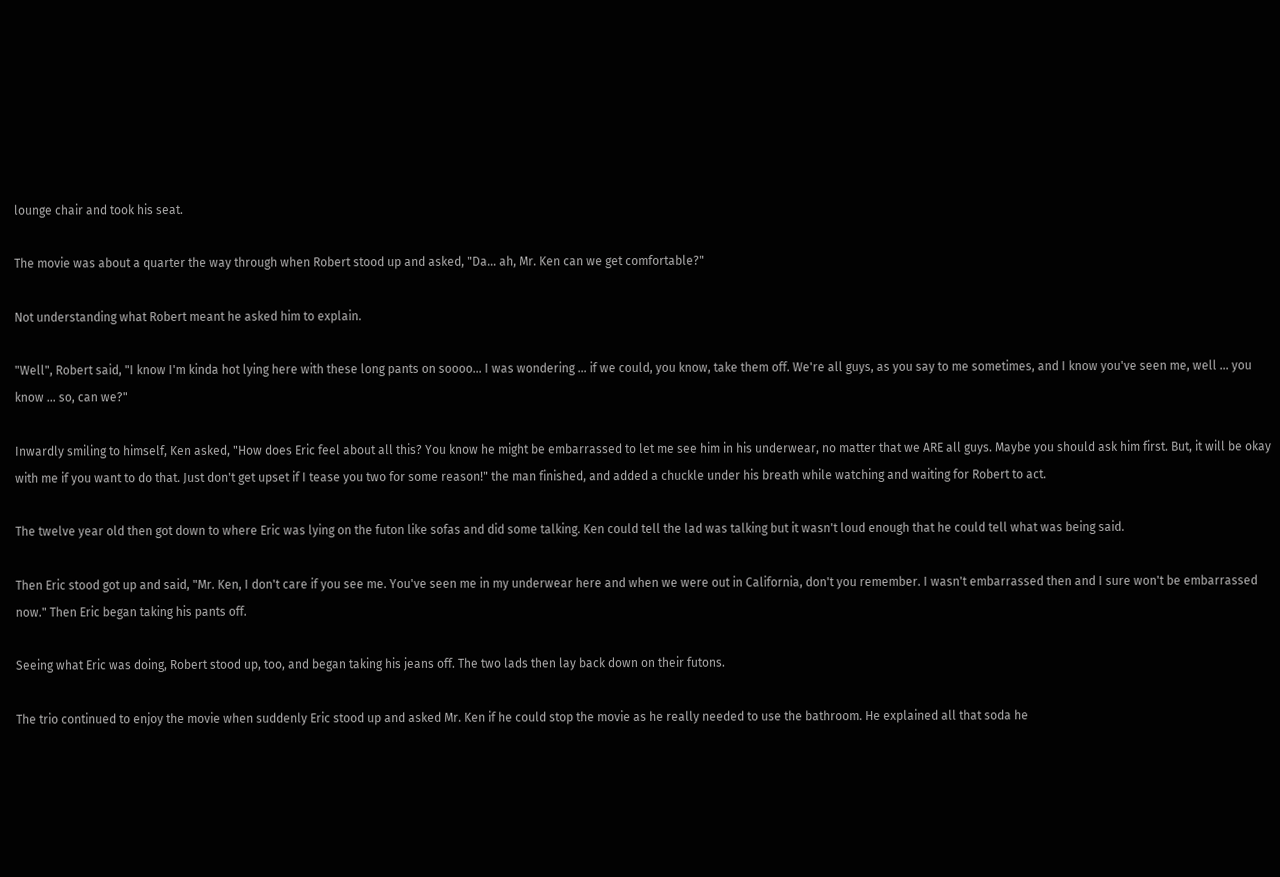lounge chair and took his seat.

The movie was about a quarter the way through when Robert stood up and asked, "Da… ah, Mr. Ken can we get comfortable?"

Not understanding what Robert meant he asked him to explain.

"Well", Robert said, "I know I'm kinda hot lying here with these long pants on soooo... I was wondering … if we could, you know, take them off. We're all guys, as you say to me sometimes, and I know you've seen me, well … you know … so, can we?"

Inwardly smiling to himself, Ken asked, "How does Eric feel about all this? You know he might be embarrassed to let me see him in his underwear, no matter that we ARE all guys. Maybe you should ask him first. But, it will be okay with me if you want to do that. Just don't get upset if I tease you two for some reason!" the man finished, and added a chuckle under his breath while watching and waiting for Robert to act.

The twelve year old then got down to where Eric was lying on the futon like sofas and did some talking. Ken could tell the lad was talking but it wasn't loud enough that he could tell what was being said.

Then Eric stood got up and said, "Mr. Ken, I don't care if you see me. You've seen me in my underwear here and when we were out in California, don't you remember. I wasn't embarrassed then and I sure won't be embarrassed now." Then Eric began taking his pants off.

Seeing what Eric was doing, Robert stood up, too, and began taking his jeans off. The two lads then lay back down on their futons.

The trio continued to enjoy the movie when suddenly Eric stood up and asked Mr. Ken if he could stop the movie as he really needed to use the bathroom. He explained all that soda he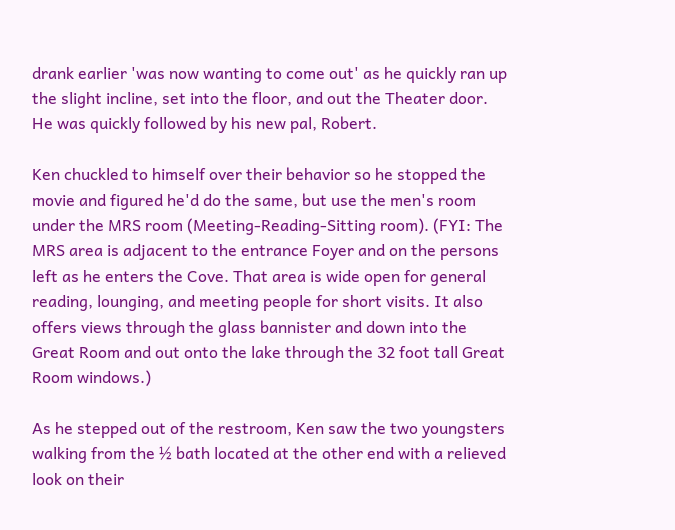drank earlier 'was now wanting to come out' as he quickly ran up the slight incline, set into the floor, and out the Theater door. He was quickly followed by his new pal, Robert.

Ken chuckled to himself over their behavior so he stopped the movie and figured he'd do the same, but use the men's room under the MRS room (Meeting-Reading-Sitting room). (FYI: The MRS area is adjacent to the entrance Foyer and on the persons left as he enters the Cove. That area is wide open for general reading, lounging, and meeting people for short visits. It also offers views through the glass bannister and down into the Great Room and out onto the lake through the 32 foot tall Great Room windows.)

As he stepped out of the restroom, Ken saw the two youngsters walking from the ½ bath located at the other end with a relieved look on their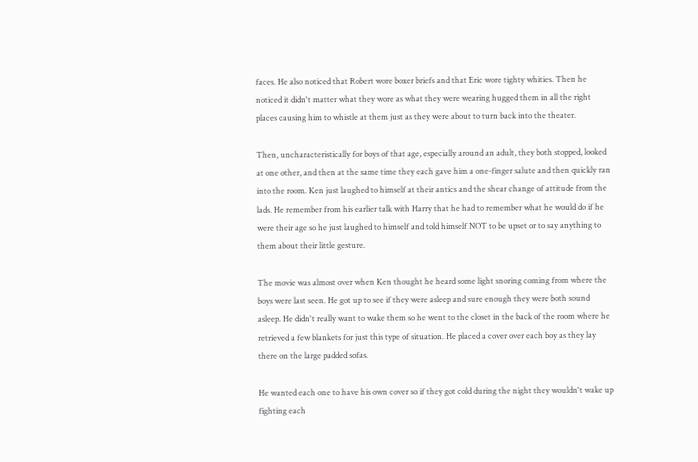faces. He also noticed that Robert wore boxer briefs and that Eric wore tighty whities. Then he noticed it didn't matter what they wore as what they were wearing hugged them in all the right places causing him to whistle at them just as they were about to turn back into the theater.

Then, uncharacteristically for boys of that age, especially around an adult, they both stopped, looked at one other, and then at the same time they each gave him a one-finger salute and then quickly ran into the room. Ken just laughed to himself at their antics and the shear change of attitude from the lads. He remember from his earlier talk with Harry that he had to remember what he would do if he were their age so he just laughed to himself and told himself NOT to be upset or to say anything to them about their little gesture.

The movie was almost over when Ken thought he heard some light snoring coming from where the boys were last seen. He got up to see if they were asleep and sure enough they were both sound asleep. He didn't really want to wake them so he went to the closet in the back of the room where he retrieved a few blankets for just this type of situation. He placed a cover over each boy as they lay there on the large padded sofas.

He wanted each one to have his own cover so if they got cold during the night they wouldn't wake up fighting each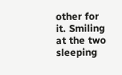other for it. Smiling at the two sleeping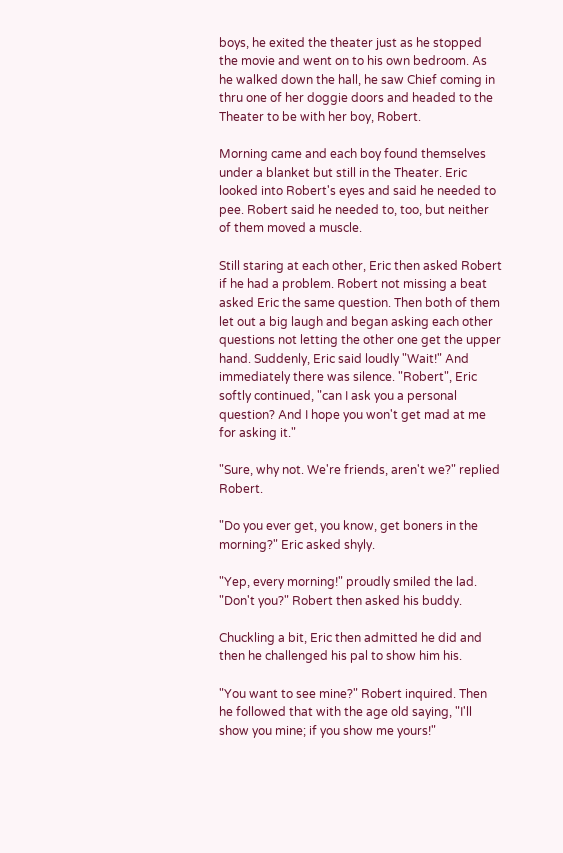boys, he exited the theater just as he stopped the movie and went on to his own bedroom. As he walked down the hall, he saw Chief coming in thru one of her doggie doors and headed to the Theater to be with her boy, Robert.

Morning came and each boy found themselves under a blanket but still in the Theater. Eric looked into Robert's eyes and said he needed to pee. Robert said he needed to, too, but neither of them moved a muscle.

Still staring at each other, Eric then asked Robert if he had a problem. Robert not missing a beat asked Eric the same question. Then both of them let out a big laugh and began asking each other questions not letting the other one get the upper hand. Suddenly, Eric said loudly "Wait!" And immediately there was silence. "Robert", Eric softly continued, "can I ask you a personal question? And I hope you won't get mad at me for asking it."

"Sure, why not. We're friends, aren't we?" replied Robert.

"Do you ever get, you know, get boners in the morning?" Eric asked shyly.

"Yep, every morning!" proudly smiled the lad. "Don't you?" Robert then asked his buddy.

Chuckling a bit, Eric then admitted he did and then he challenged his pal to show him his.

"You want to see mine?" Robert inquired. Then he followed that with the age old saying, "I'll show you mine; if you show me yours!"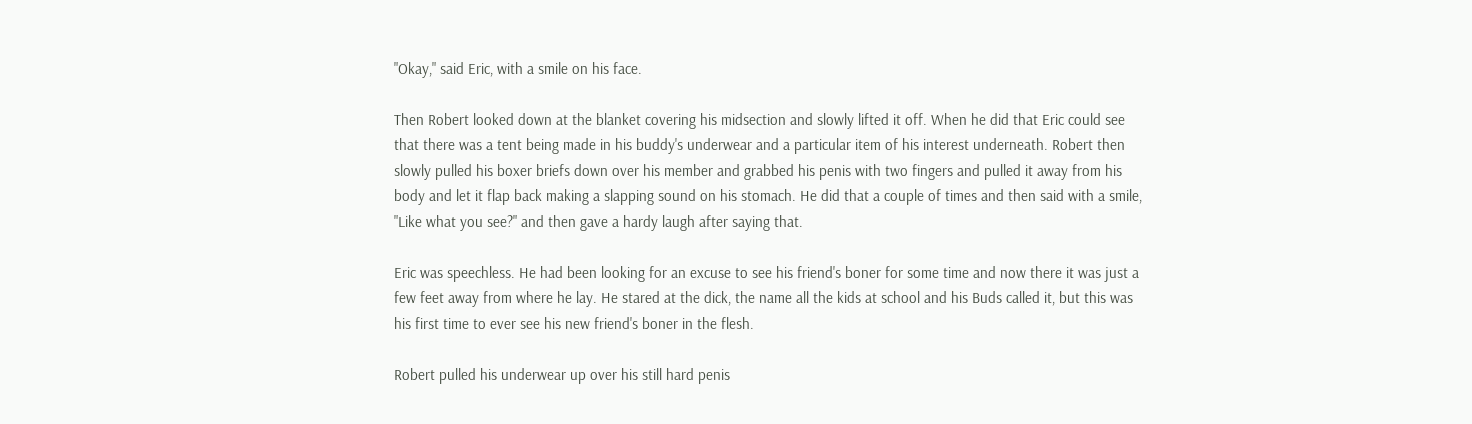"Okay," said Eric, with a smile on his face.

Then Robert looked down at the blanket covering his midsection and slowly lifted it off. When he did that Eric could see that there was a tent being made in his buddy's underwear and a particular item of his interest underneath. Robert then slowly pulled his boxer briefs down over his member and grabbed his penis with two fingers and pulled it away from his body and let it flap back making a slapping sound on his stomach. He did that a couple of times and then said with a smile, "Like what you see?" and then gave a hardy laugh after saying that.

Eric was speechless. He had been looking for an excuse to see his friend's boner for some time and now there it was just a few feet away from where he lay. He stared at the dick, the name all the kids at school and his Buds called it, but this was his first time to ever see his new friend's boner in the flesh.

Robert pulled his underwear up over his still hard penis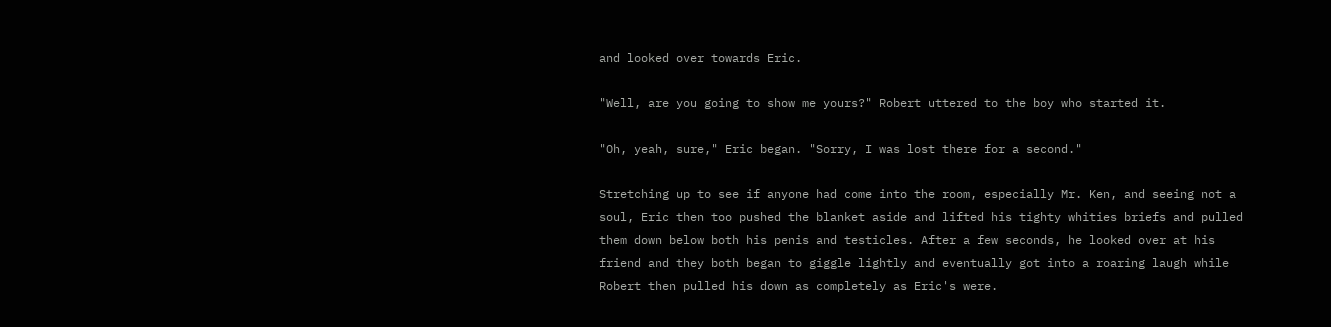and looked over towards Eric.

"Well, are you going to show me yours?" Robert uttered to the boy who started it.

"Oh, yeah, sure," Eric began. "Sorry, I was lost there for a second."

Stretching up to see if anyone had come into the room, especially Mr. Ken, and seeing not a soul, Eric then too pushed the blanket aside and lifted his tighty whities briefs and pulled them down below both his penis and testicles. After a few seconds, he looked over at his friend and they both began to giggle lightly and eventually got into a roaring laugh while Robert then pulled his down as completely as Eric's were.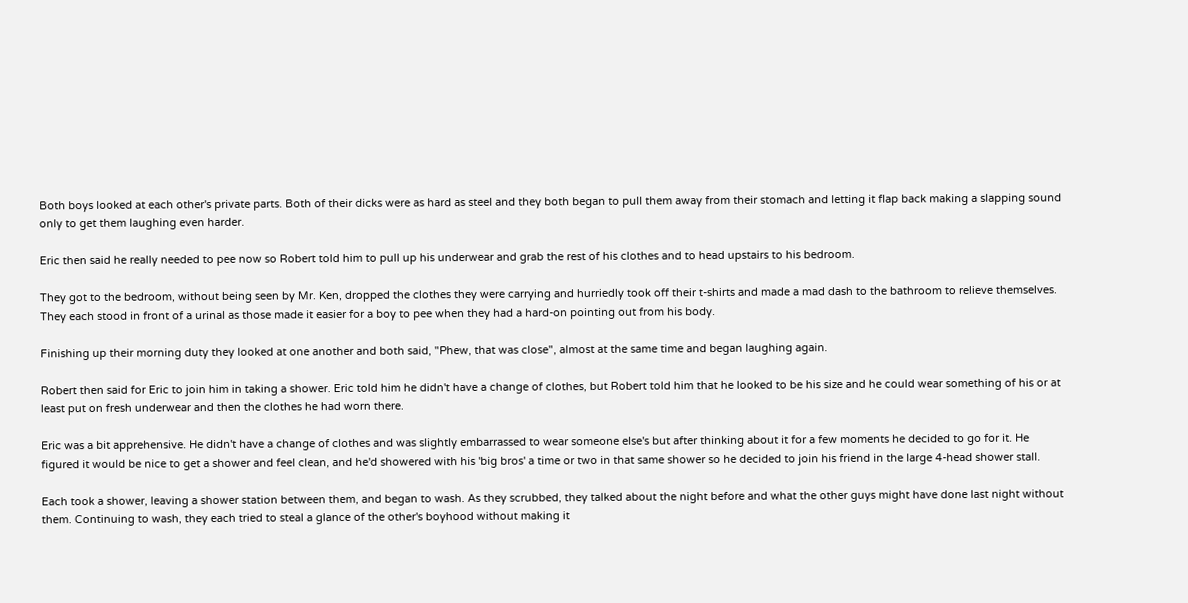Both boys looked at each other's private parts. Both of their dicks were as hard as steel and they both began to pull them away from their stomach and letting it flap back making a slapping sound only to get them laughing even harder.

Eric then said he really needed to pee now so Robert told him to pull up his underwear and grab the rest of his clothes and to head upstairs to his bedroom.

They got to the bedroom, without being seen by Mr. Ken, dropped the clothes they were carrying and hurriedly took off their t-shirts and made a mad dash to the bathroom to relieve themselves. They each stood in front of a urinal as those made it easier for a boy to pee when they had a hard-on pointing out from his body.

Finishing up their morning duty they looked at one another and both said, "Phew, that was close", almost at the same time and began laughing again.

Robert then said for Eric to join him in taking a shower. Eric told him he didn't have a change of clothes, but Robert told him that he looked to be his size and he could wear something of his or at least put on fresh underwear and then the clothes he had worn there.

Eric was a bit apprehensive. He didn't have a change of clothes and was slightly embarrassed to wear someone else's but after thinking about it for a few moments he decided to go for it. He figured it would be nice to get a shower and feel clean, and he'd showered with his 'big bros' a time or two in that same shower so he decided to join his friend in the large 4-head shower stall.

Each took a shower, leaving a shower station between them, and began to wash. As they scrubbed, they talked about the night before and what the other guys might have done last night without them. Continuing to wash, they each tried to steal a glance of the other's boyhood without making it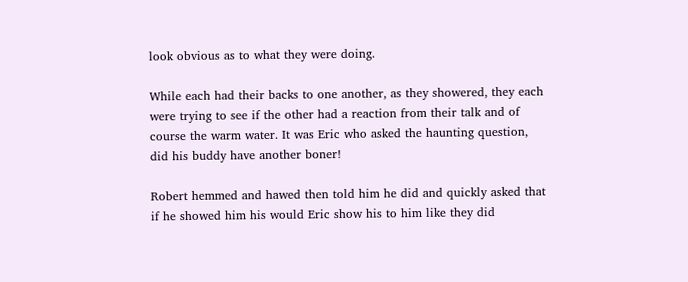look obvious as to what they were doing.

While each had their backs to one another, as they showered, they each were trying to see if the other had a reaction from their talk and of course the warm water. It was Eric who asked the haunting question, did his buddy have another boner!

Robert hemmed and hawed then told him he did and quickly asked that if he showed him his would Eric show his to him like they did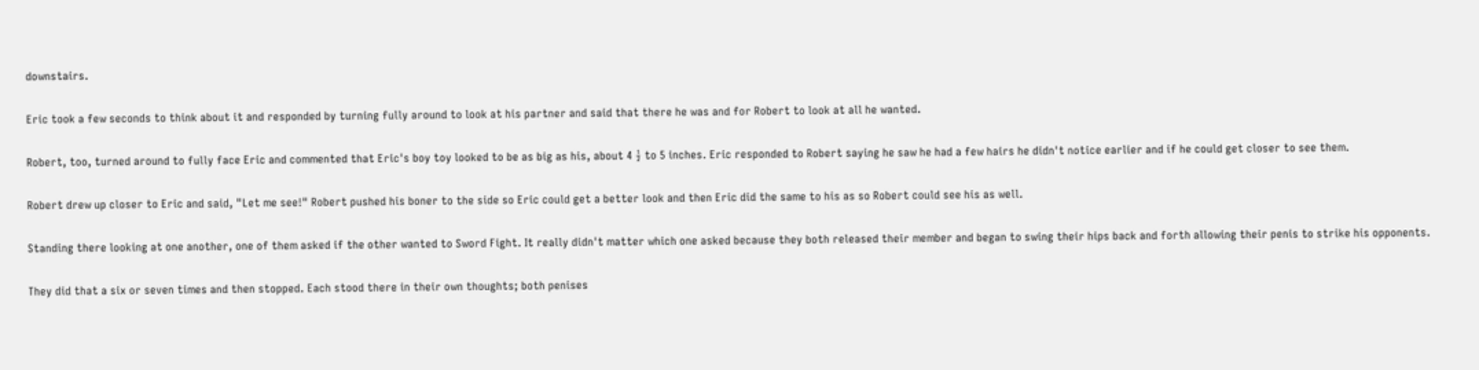downstairs.

Eric took a few seconds to think about it and responded by turning fully around to look at his partner and said that there he was and for Robert to look at all he wanted.

Robert, too, turned around to fully face Eric and commented that Eric's boy toy looked to be as big as his, about 4 ½ to 5 inches. Eric responded to Robert saying he saw he had a few hairs he didn't notice earlier and if he could get closer to see them.

Robert drew up closer to Eric and said, "Let me see!" Robert pushed his boner to the side so Eric could get a better look and then Eric did the same to his as so Robert could see his as well.

Standing there looking at one another, one of them asked if the other wanted to Sword Fight. It really didn't matter which one asked because they both released their member and began to swing their hips back and forth allowing their penis to strike his opponents.

They did that a six or seven times and then stopped. Each stood there in their own thoughts; both penises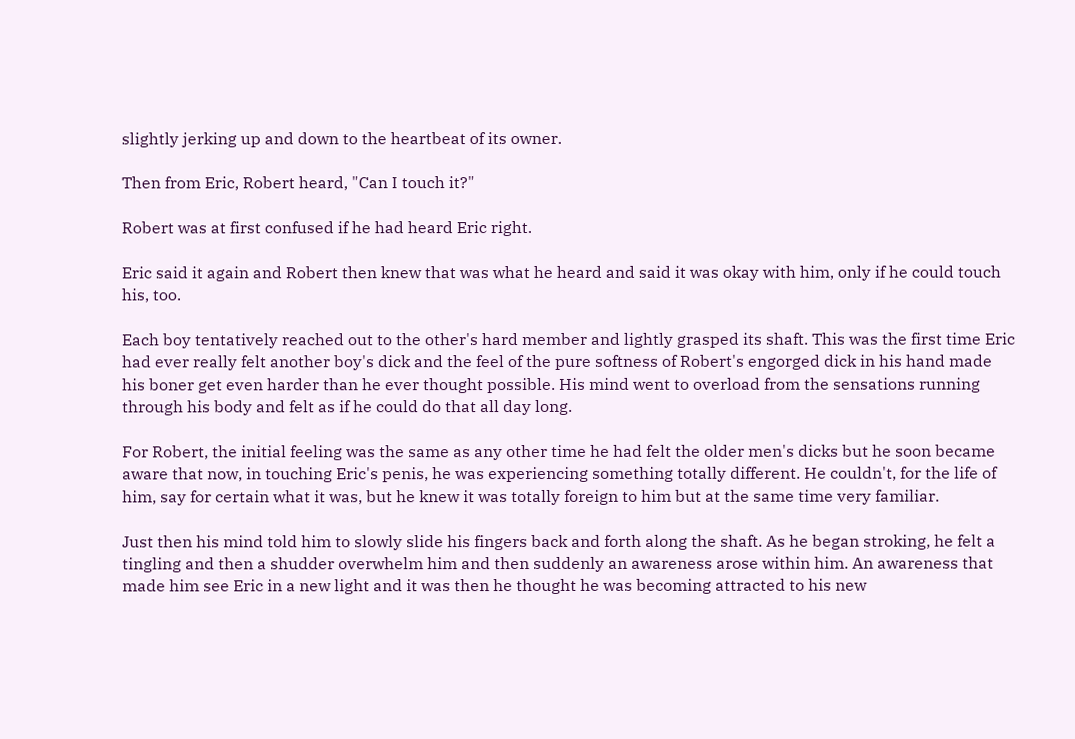slightly jerking up and down to the heartbeat of its owner.

Then from Eric, Robert heard, "Can I touch it?"

Robert was at first confused if he had heard Eric right.

Eric said it again and Robert then knew that was what he heard and said it was okay with him, only if he could touch his, too.

Each boy tentatively reached out to the other's hard member and lightly grasped its shaft. This was the first time Eric had ever really felt another boy's dick and the feel of the pure softness of Robert's engorged dick in his hand made his boner get even harder than he ever thought possible. His mind went to overload from the sensations running through his body and felt as if he could do that all day long.

For Robert, the initial feeling was the same as any other time he had felt the older men's dicks but he soon became aware that now, in touching Eric's penis, he was experiencing something totally different. He couldn't, for the life of him, say for certain what it was, but he knew it was totally foreign to him but at the same time very familiar.

Just then his mind told him to slowly slide his fingers back and forth along the shaft. As he began stroking, he felt a tingling and then a shudder overwhelm him and then suddenly an awareness arose within him. An awareness that made him see Eric in a new light and it was then he thought he was becoming attracted to his new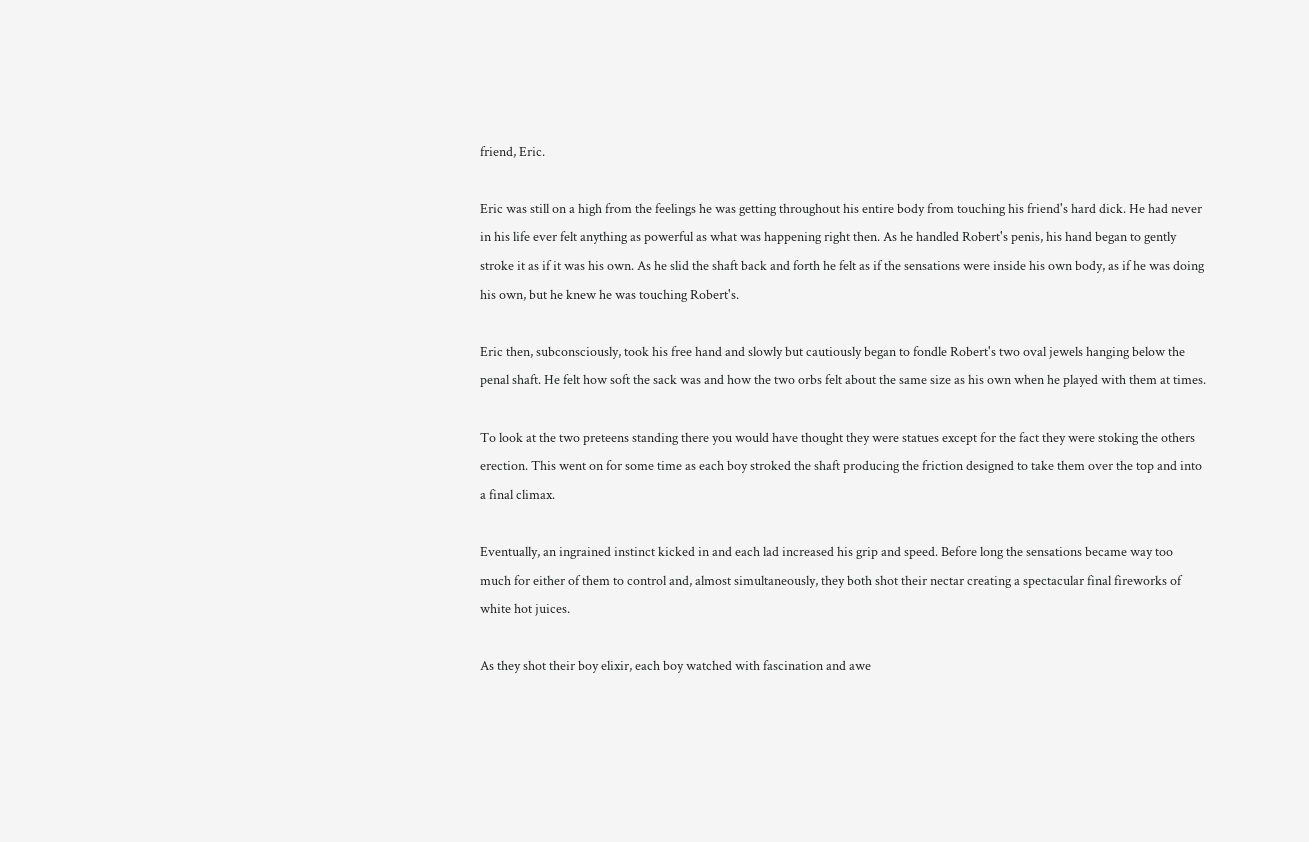friend, Eric.

Eric was still on a high from the feelings he was getting throughout his entire body from touching his friend's hard dick. He had never in his life ever felt anything as powerful as what was happening right then. As he handled Robert's penis, his hand began to gently stroke it as if it was his own. As he slid the shaft back and forth he felt as if the sensations were inside his own body, as if he was doing his own, but he knew he was touching Robert's.

Eric then, subconsciously, took his free hand and slowly but cautiously began to fondle Robert's two oval jewels hanging below the penal shaft. He felt how soft the sack was and how the two orbs felt about the same size as his own when he played with them at times.

To look at the two preteens standing there you would have thought they were statues except for the fact they were stoking the others erection. This went on for some time as each boy stroked the shaft producing the friction designed to take them over the top and into a final climax.

Eventually, an ingrained instinct kicked in and each lad increased his grip and speed. Before long the sensations became way too much for either of them to control and, almost simultaneously, they both shot their nectar creating a spectacular final fireworks of white hot juices.

As they shot their boy elixir, each boy watched with fascination and awe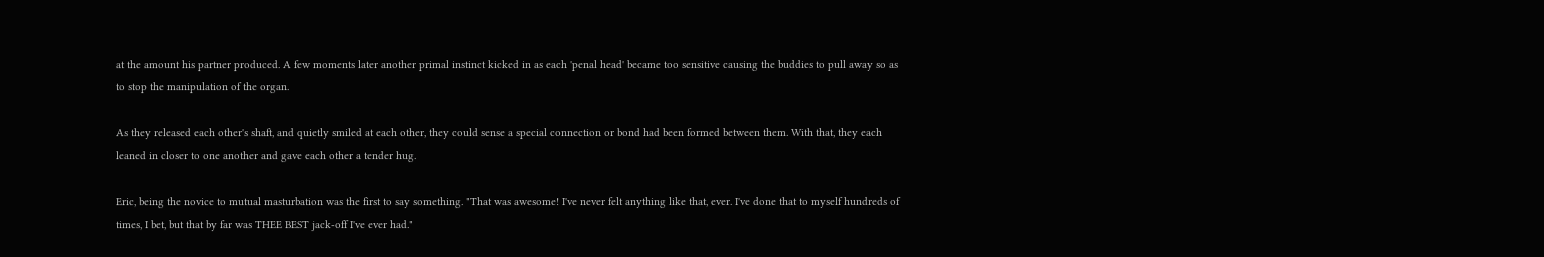at the amount his partner produced. A few moments later another primal instinct kicked in as each 'penal head' became too sensitive causing the buddies to pull away so as to stop the manipulation of the organ.

As they released each other's shaft, and quietly smiled at each other, they could sense a special connection or bond had been formed between them. With that, they each leaned in closer to one another and gave each other a tender hug.

Eric, being the novice to mutual masturbation was the first to say something. "That was awesome! I've never felt anything like that, ever. I've done that to myself hundreds of times, I bet, but that by far was THEE BEST jack-off I've ever had."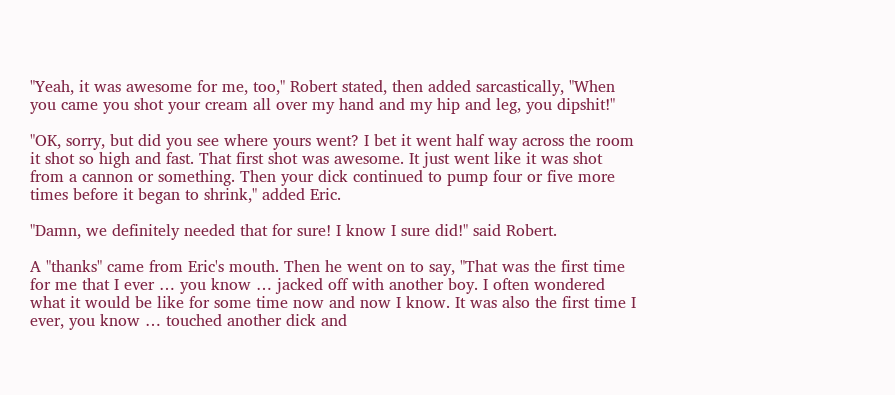"Yeah, it was awesome for me, too," Robert stated, then added sarcastically, "When you came you shot your cream all over my hand and my hip and leg, you dipshit!"

"OK, sorry, but did you see where yours went? I bet it went half way across the room it shot so high and fast. That first shot was awesome. It just went like it was shot from a cannon or something. Then your dick continued to pump four or five more times before it began to shrink," added Eric.

"Damn, we definitely needed that for sure! I know I sure did!" said Robert.

A "thanks" came from Eric's mouth. Then he went on to say, "That was the first time for me that I ever … you know … jacked off with another boy. I often wondered what it would be like for some time now and now I know. It was also the first time I ever, you know … touched another dick and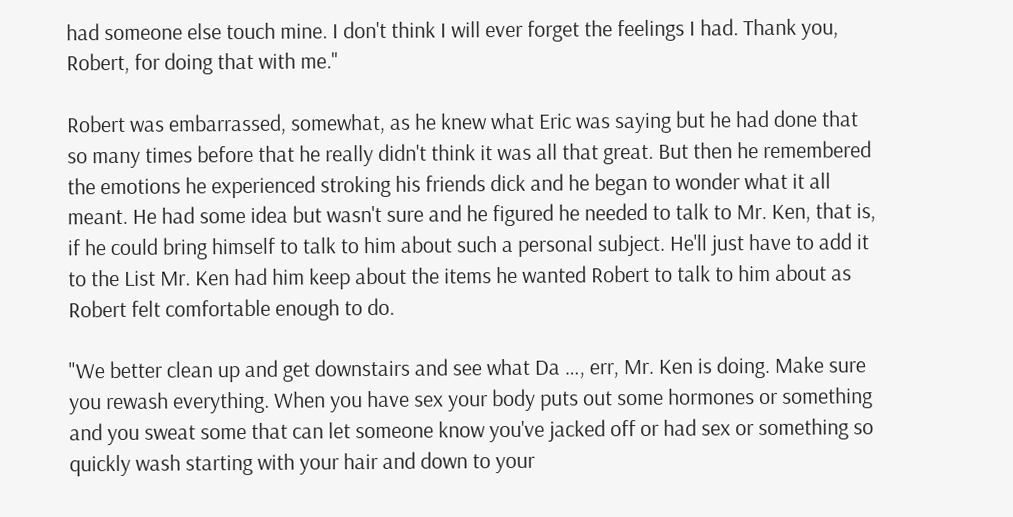had someone else touch mine. I don't think I will ever forget the feelings I had. Thank you, Robert, for doing that with me."

Robert was embarrassed, somewhat, as he knew what Eric was saying but he had done that so many times before that he really didn't think it was all that great. But then he remembered the emotions he experienced stroking his friends dick and he began to wonder what it all meant. He had some idea but wasn't sure and he figured he needed to talk to Mr. Ken, that is, if he could bring himself to talk to him about such a personal subject. He'll just have to add it to the List Mr. Ken had him keep about the items he wanted Robert to talk to him about as Robert felt comfortable enough to do.

"We better clean up and get downstairs and see what Da …, err, Mr. Ken is doing. Make sure you rewash everything. When you have sex your body puts out some hormones or something and you sweat some that can let someone know you've jacked off or had sex or something so quickly wash starting with your hair and down to your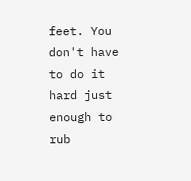feet. You don't have to do it hard just enough to rub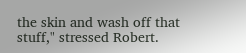the skin and wash off that stuff," stressed Robert.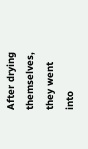After drying themselves, they went into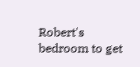Robert's bedroom to get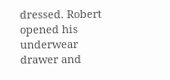dressed. Robert opened his underwear drawer and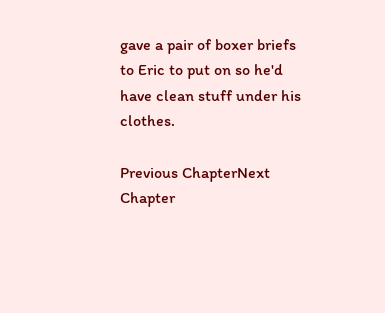gave a pair of boxer briefs to Eric to put on so he'd have clean stuff under his clothes.

Previous ChapterNext Chapter